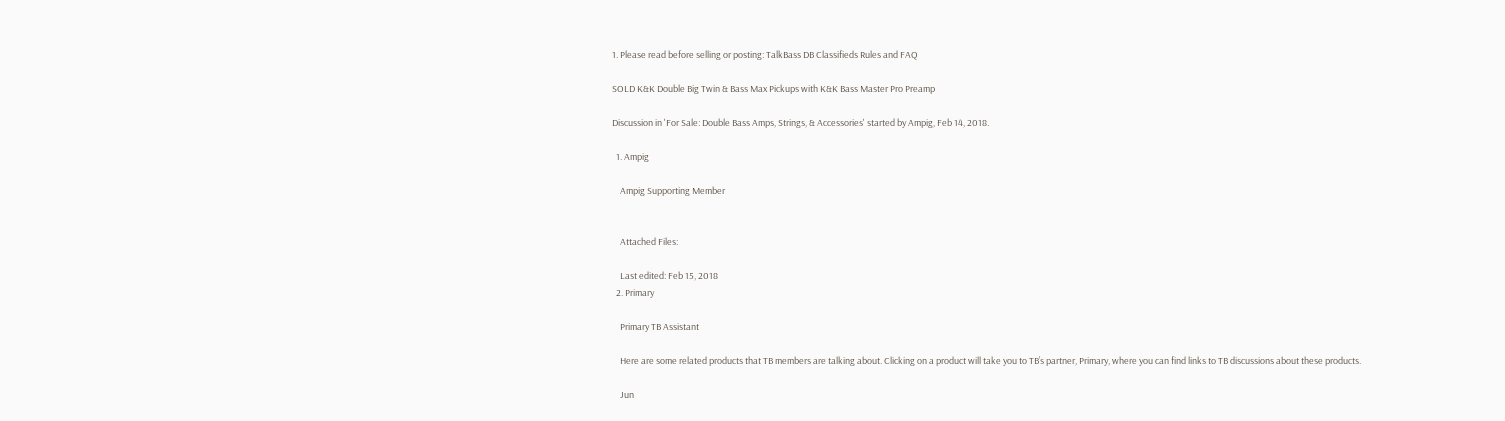1. Please read before selling or posting: TalkBass DB Classifieds Rules and FAQ

SOLD K&K Double Big Twin & Bass Max Pickups with K&K Bass Master Pro Preamp

Discussion in 'For Sale: Double Bass Amps, Strings, & Accessories' started by Ampig, Feb 14, 2018.

  1. Ampig

    Ampig Supporting Member


    Attached Files:

    Last edited: Feb 15, 2018
  2. Primary

    Primary TB Assistant

    Here are some related products that TB members are talking about. Clicking on a product will take you to TB’s partner, Primary, where you can find links to TB discussions about these products.

    Jun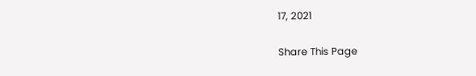17, 2021

Share This Page